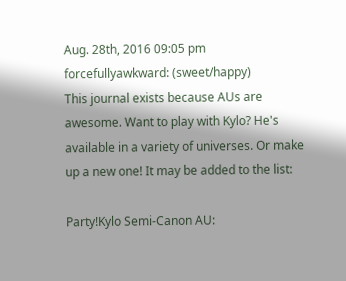Aug. 28th, 2016 09:05 pm
forcefullyawkward: (sweet/happy)
This journal exists because AUs are awesome. Want to play with Kylo? He's available in a variety of universes. Or make up a new one! It may be added to the list:

Party!Kylo Semi-Canon AU: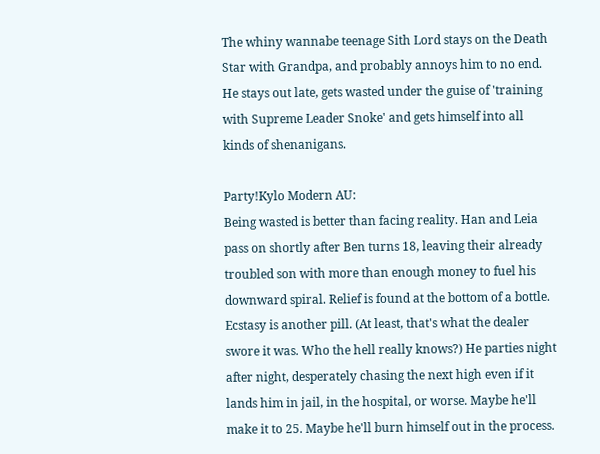The whiny wannabe teenage Sith Lord stays on the Death Star with Grandpa, and probably annoys him to no end. He stays out late, gets wasted under the guise of 'training with Supreme Leader Snoke' and gets himself into all kinds of shenanigans.

Party!Kylo Modern AU:
Being wasted is better than facing reality. Han and Leia pass on shortly after Ben turns 18, leaving their already troubled son with more than enough money to fuel his downward spiral. Relief is found at the bottom of a bottle. Ecstasy is another pill. (At least, that's what the dealer swore it was. Who the hell really knows?) He parties night after night, desperately chasing the next high even if it lands him in jail, in the hospital, or worse. Maybe he'll make it to 25. Maybe he'll burn himself out in the process.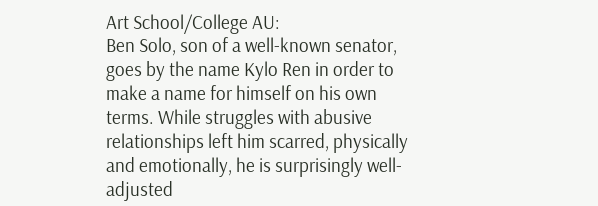Art School/College AU:
Ben Solo, son of a well-known senator, goes by the name Kylo Ren in order to make a name for himself on his own terms. While struggles with abusive relationships left him scarred, physically and emotionally, he is surprisingly well-adjusted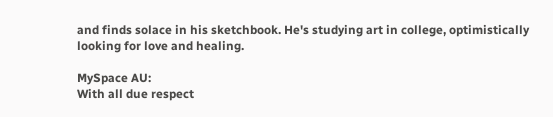and finds solace in his sketchbook. He's studying art in college, optimistically looking for love and healing.

MySpace AU:
With all due respect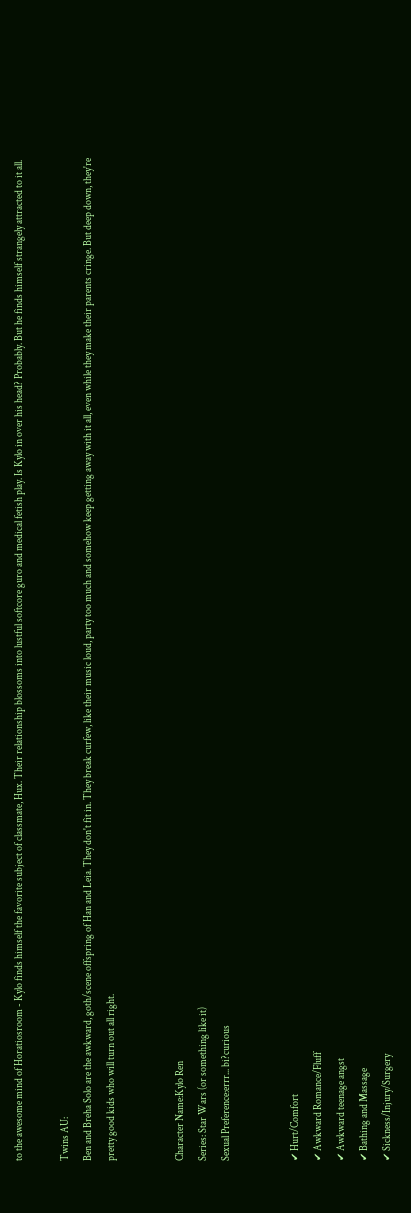to the awesome mind of Horatiosroom - Kylo finds himself the favorite subject of classmate, Hux. Their relationship blossoms into lustful softcore guro and medical fetish play. Is Kylo in over his head? Probably. But he finds himself strangely attracted to it all.

Twins AU:
Ben and Breha Solo are the awkward, goth/scene offspring of Han and Leia. They don't fit in. They break curfew, like their music loud, party too much and somehow keep getting away with it all, even while they make their parents cringe. But deep down, they're pretty good kids who will turn out all right.


Character Name:Kylo Ren
Series: Star Wars (or something like it)
Sexual Preference:errr... bi?curious


✔ Hurt/Comfort
✔ Awkward Romance/Fluff
✔ Awkward teenage angst
✔ Bathing and Massage
✔ Sickness/Injury/Surgery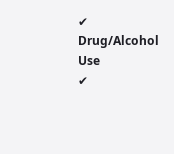✔ Drug/Alcohol Use
✔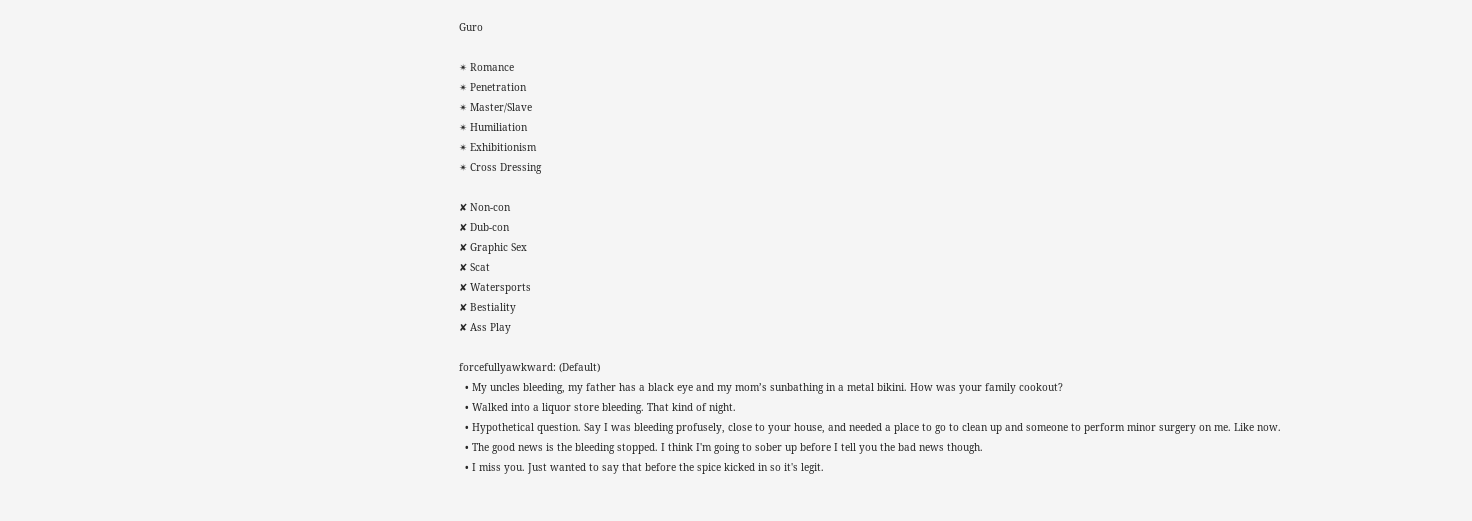Guro

✴ Romance
✴ Penetration
✴ Master/Slave
✴ Humiliation
✴ Exhibitionism
✴ Cross Dressing

✘ Non-con
✘ Dub-con
✘ Graphic Sex
✘ Scat
✘ Watersports
✘ Bestiality
✘ Ass Play

forcefullyawkward: (Default)
  • My uncles bleeding, my father has a black eye and my mom’s sunbathing in a metal bikini. How was your family cookout?
  • Walked into a liquor store bleeding. That kind of night.
  • Hypothetical question. Say I was bleeding profusely, close to your house, and needed a place to go to clean up and someone to perform minor surgery on me. Like now.
  • The good news is the bleeding stopped. I think I'm going to sober up before I tell you the bad news though.
  • I miss you. Just wanted to say that before the spice kicked in so it's legit.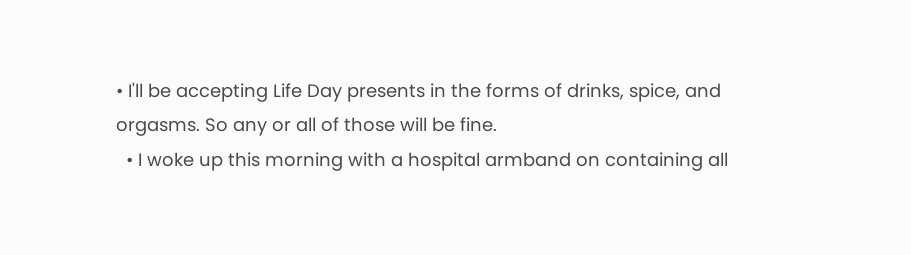• I'll be accepting Life Day presents in the forms of drinks, spice, and orgasms. So any or all of those will be fine.
  • I woke up this morning with a hospital armband on containing all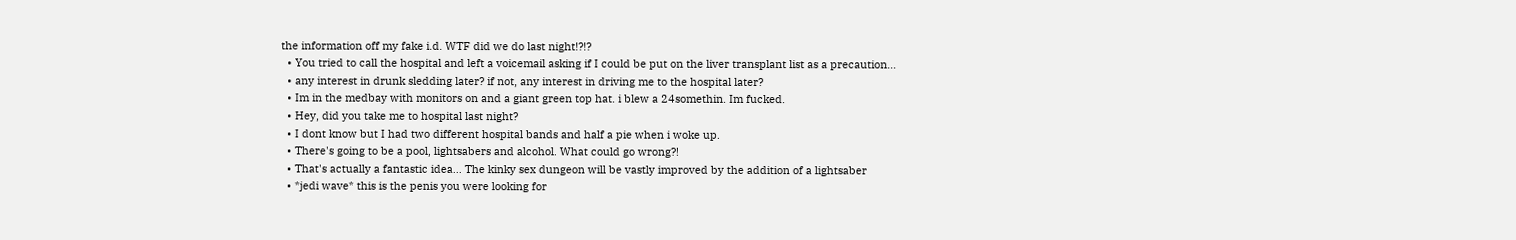the information off my fake i.d. WTF did we do last night!?!?
  • You tried to call the hospital and left a voicemail asking if I could be put on the liver transplant list as a precaution…
  • any interest in drunk sledding later? if not, any interest in driving me to the hospital later?
  • Im in the medbay with monitors on and a giant green top hat. i blew a 24somethin. Im fucked.
  • Hey, did you take me to hospital last night?
  • I dont know but I had two different hospital bands and half a pie when i woke up.
  • There's going to be a pool, lightsabers and alcohol. What could go wrong?!
  • That's actually a fantastic idea... The kinky sex dungeon will be vastly improved by the addition of a lightsaber
  • *jedi wave* this is the penis you were looking for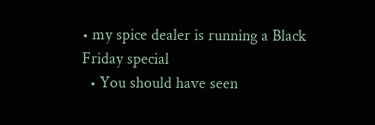• my spice dealer is running a Black Friday special
  • You should have seen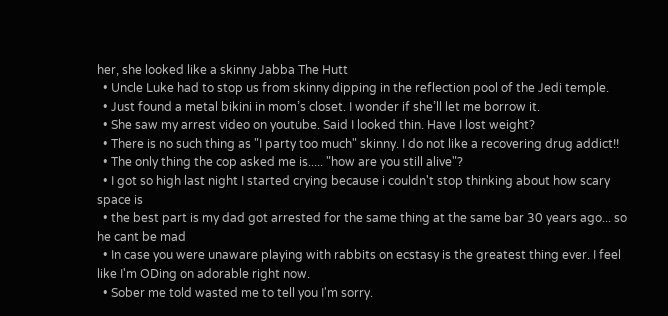her, she looked like a skinny Jabba The Hutt
  • Uncle Luke had to stop us from skinny dipping in the reflection pool of the Jedi temple.
  • Just found a metal bikini in mom’s closet. I wonder if she’ll let me borrow it.
  • She saw my arrest video on youtube. Said I looked thin. Have I lost weight?
  • There is no such thing as "I party too much" skinny. I do not like a recovering drug addict!!
  • The only thing the cop asked me is..... "how are you still alive"?
  • I got so high last night I started crying because i couldn't stop thinking about how scary space is
  • the best part is my dad got arrested for the same thing at the same bar 30 years ago... so he cant be mad
  • In case you were unaware playing with rabbits on ecstasy is the greatest thing ever. I feel like I'm ODing on adorable right now.
  • Sober me told wasted me to tell you I'm sorry.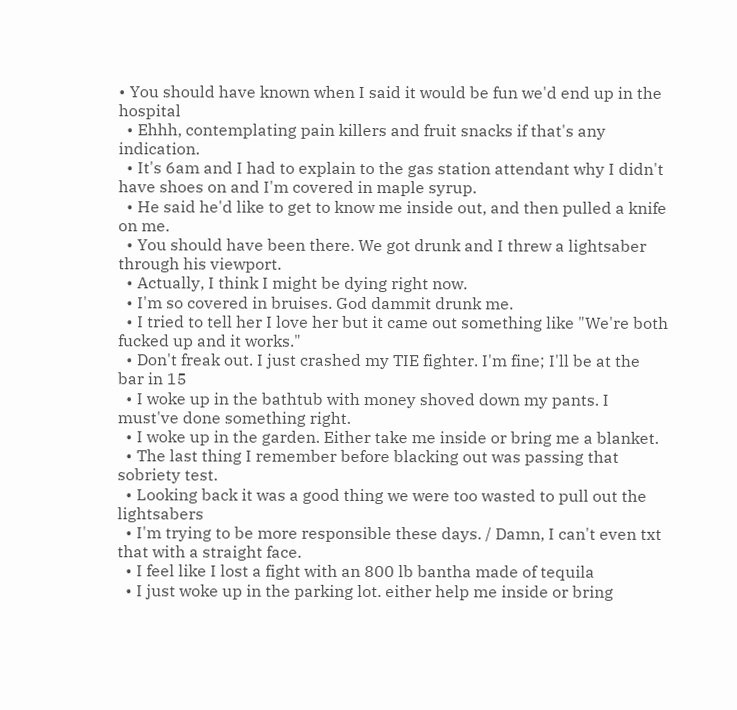• You should have known when I said it would be fun we'd end up in the hospital
  • Ehhh, contemplating pain killers and fruit snacks if that's any indication.
  • It's 6am and I had to explain to the gas station attendant why I didn't have shoes on and I'm covered in maple syrup.
  • He said he'd like to get to know me inside out, and then pulled a knife on me.
  • You should have been there. We got drunk and I threw a lightsaber through his viewport.
  • Actually, I think I might be dying right now.
  • I'm so covered in bruises. God dammit drunk me.
  • I tried to tell her I love her but it came out something like "We're both fucked up and it works."
  • Don't freak out. I just crashed my TIE fighter. I'm fine; I'll be at the bar in 15
  • I woke up in the bathtub with money shoved down my pants. I must've done something right.
  • I woke up in the garden. Either take me inside or bring me a blanket.
  • The last thing I remember before blacking out was passing that sobriety test.
  • Looking back it was a good thing we were too wasted to pull out the lightsabers
  • I'm trying to be more responsible these days. / Damn, I can't even txt that with a straight face.
  • I feel like I lost a fight with an 800 lb bantha made of tequila
  • I just woke up in the parking lot. either help me inside or bring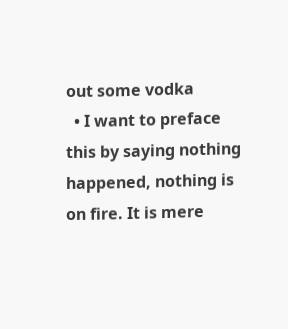out some vodka
  • I want to preface this by saying nothing happened, nothing is on fire. It is mere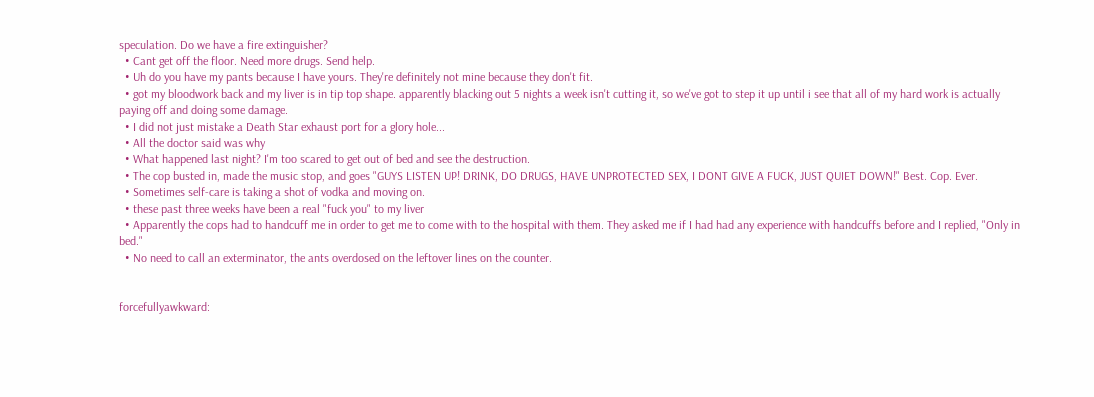speculation. Do we have a fire extinguisher?
  • Cant get off the floor. Need more drugs. Send help.
  • Uh do you have my pants because I have yours. They're definitely not mine because they don't fit.
  • got my bloodwork back and my liver is in tip top shape. apparently blacking out 5 nights a week isn't cutting it, so we've got to step it up until i see that all of my hard work is actually paying off and doing some damage.
  • I did not just mistake a Death Star exhaust port for a glory hole...
  • All the doctor said was why
  • What happened last night? I'm too scared to get out of bed and see the destruction.
  • The cop busted in, made the music stop, and goes "GUYS LISTEN UP! DRINK, DO DRUGS, HAVE UNPROTECTED SEX, I DONT GIVE A FUCK, JUST QUIET DOWN!" Best. Cop. Ever.
  • Sometimes self-care is taking a shot of vodka and moving on.
  • these past three weeks have been a real "fuck you" to my liver
  • Apparently the cops had to handcuff me in order to get me to come with to the hospital with them. They asked me if I had had any experience with handcuffs before and I replied, "Only in bed."
  • No need to call an exterminator, the ants overdosed on the leftover lines on the counter.


forcefullyawkward: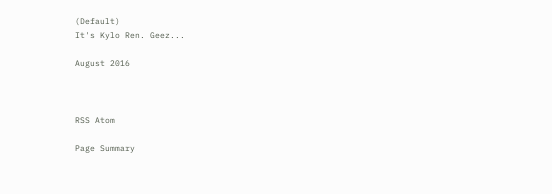(Default)
It's Kylo Ren. Geez...

August 2016



RSS Atom

Page Summary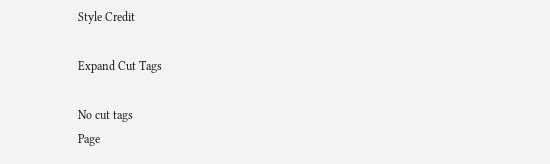Style Credit

Expand Cut Tags

No cut tags
Page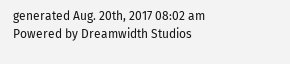generated Aug. 20th, 2017 08:02 am
Powered by Dreamwidth Studios